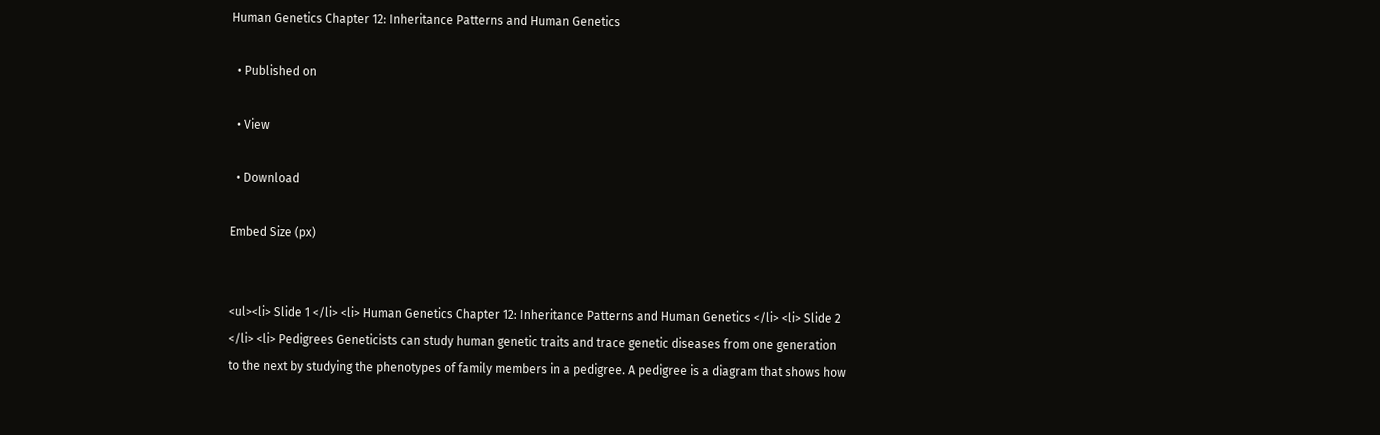Human Genetics Chapter 12: Inheritance Patterns and Human Genetics

  • Published on

  • View

  • Download

Embed Size (px)


<ul><li> Slide 1 </li> <li> Human Genetics Chapter 12: Inheritance Patterns and Human Genetics </li> <li> Slide 2 </li> <li> Pedigrees Geneticists can study human genetic traits and trace genetic diseases from one generation to the next by studying the phenotypes of family members in a pedigree. A pedigree is a diagram that shows how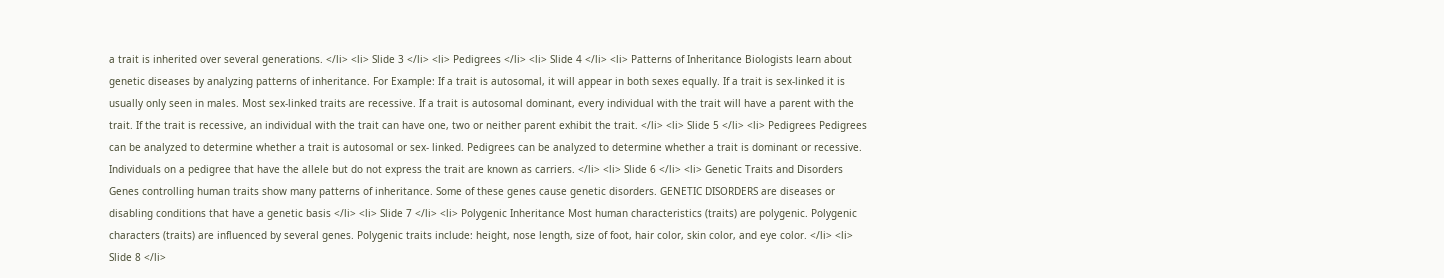a trait is inherited over several generations. </li> <li> Slide 3 </li> <li> Pedigrees </li> <li> Slide 4 </li> <li> Patterns of Inheritance Biologists learn about genetic diseases by analyzing patterns of inheritance. For Example: If a trait is autosomal, it will appear in both sexes equally. If a trait is sex-linked it is usually only seen in males. Most sex-linked traits are recessive. If a trait is autosomal dominant, every individual with the trait will have a parent with the trait. If the trait is recessive, an individual with the trait can have one, two or neither parent exhibit the trait. </li> <li> Slide 5 </li> <li> Pedigrees Pedigrees can be analyzed to determine whether a trait is autosomal or sex- linked. Pedigrees can be analyzed to determine whether a trait is dominant or recessive. Individuals on a pedigree that have the allele but do not express the trait are known as carriers. </li> <li> Slide 6 </li> <li> Genetic Traits and Disorders Genes controlling human traits show many patterns of inheritance. Some of these genes cause genetic disorders. GENETIC DISORDERS are diseases or disabling conditions that have a genetic basis </li> <li> Slide 7 </li> <li> Polygenic Inheritance Most human characteristics (traits) are polygenic. Polygenic characters (traits) are influenced by several genes. Polygenic traits include: height, nose length, size of foot, hair color, skin color, and eye color. </li> <li> Slide 8 </li>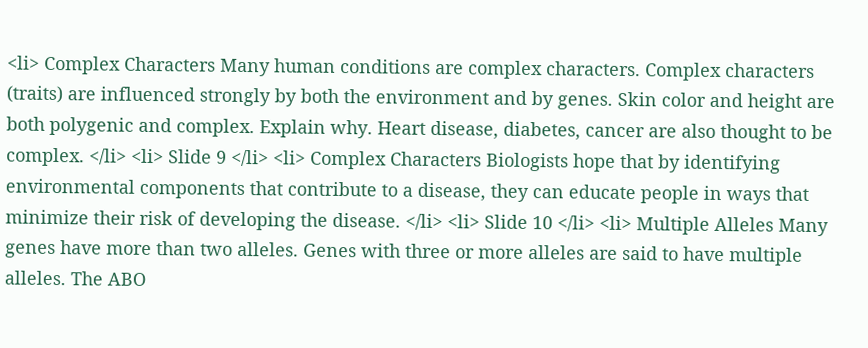<li> Complex Characters Many human conditions are complex characters. Complex characters (traits) are influenced strongly by both the environment and by genes. Skin color and height are both polygenic and complex. Explain why. Heart disease, diabetes, cancer are also thought to be complex. </li> <li> Slide 9 </li> <li> Complex Characters Biologists hope that by identifying environmental components that contribute to a disease, they can educate people in ways that minimize their risk of developing the disease. </li> <li> Slide 10 </li> <li> Multiple Alleles Many genes have more than two alleles. Genes with three or more alleles are said to have multiple alleles. The ABO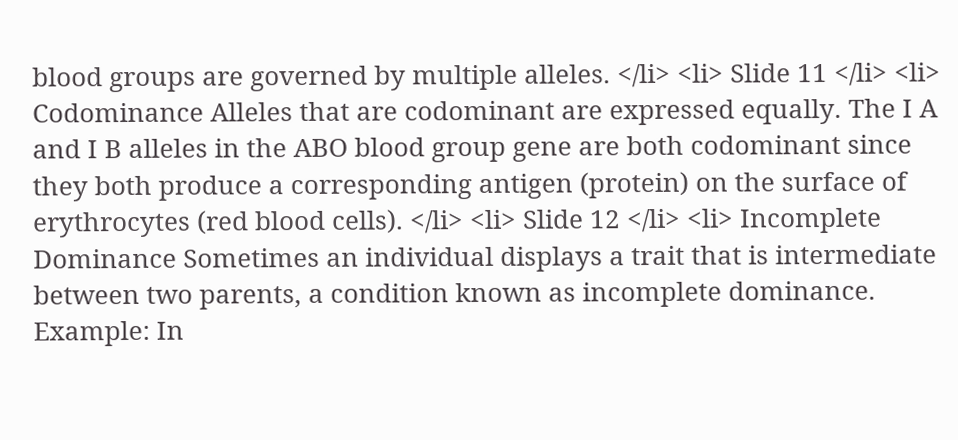blood groups are governed by multiple alleles. </li> <li> Slide 11 </li> <li> Codominance Alleles that are codominant are expressed equally. The I A and I B alleles in the ABO blood group gene are both codominant since they both produce a corresponding antigen (protein) on the surface of erythrocytes (red blood cells). </li> <li> Slide 12 </li> <li> Incomplete Dominance Sometimes an individual displays a trait that is intermediate between two parents, a condition known as incomplete dominance. Example: In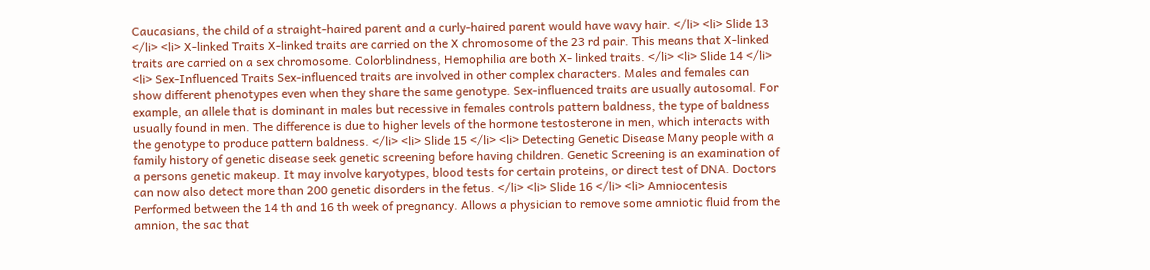Caucasians, the child of a straight-haired parent and a curly-haired parent would have wavy hair. </li> <li> Slide 13 </li> <li> X-linked Traits X-linked traits are carried on the X chromosome of the 23 rd pair. This means that X-linked traits are carried on a sex chromosome. Colorblindness, Hemophilia are both X- linked traits. </li> <li> Slide 14 </li> <li> Sex-Influenced Traits Sex-influenced traits are involved in other complex characters. Males and females can show different phenotypes even when they share the same genotype. Sex-influenced traits are usually autosomal. For example, an allele that is dominant in males but recessive in females controls pattern baldness, the type of baldness usually found in men. The difference is due to higher levels of the hormone testosterone in men, which interacts with the genotype to produce pattern baldness. </li> <li> Slide 15 </li> <li> Detecting Genetic Disease Many people with a family history of genetic disease seek genetic screening before having children. Genetic Screening is an examination of a persons genetic makeup. It may involve karyotypes, blood tests for certain proteins, or direct test of DNA. Doctors can now also detect more than 200 genetic disorders in the fetus. </li> <li> Slide 16 </li> <li> Amniocentesis Performed between the 14 th and 16 th week of pregnancy. Allows a physician to remove some amniotic fluid from the amnion, the sac that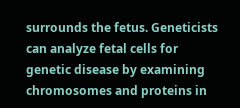surrounds the fetus. Geneticists can analyze fetal cells for genetic disease by examining chromosomes and proteins in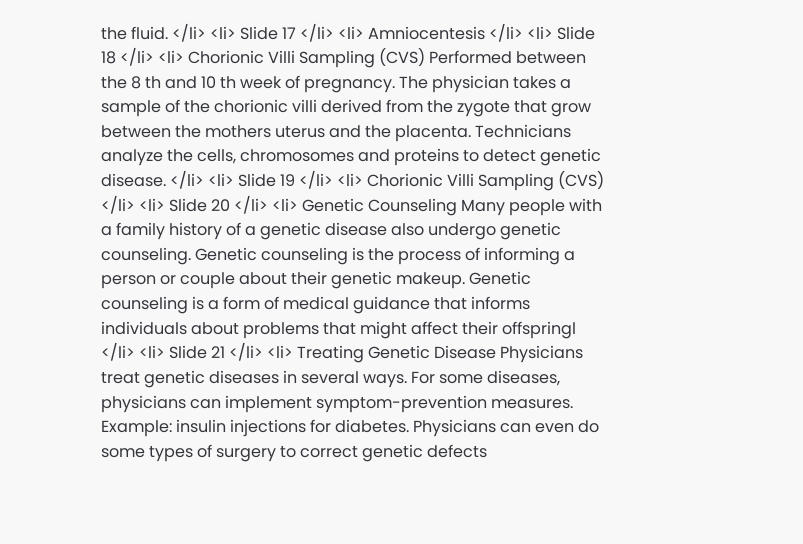the fluid. </li> <li> Slide 17 </li> <li> Amniocentesis </li> <li> Slide 18 </li> <li> Chorionic Villi Sampling (CVS) Performed between the 8 th and 10 th week of pregnancy. The physician takes a sample of the chorionic villi derived from the zygote that grow between the mothers uterus and the placenta. Technicians analyze the cells, chromosomes and proteins to detect genetic disease. </li> <li> Slide 19 </li> <li> Chorionic Villi Sampling (CVS) </li> <li> Slide 20 </li> <li> Genetic Counseling Many people with a family history of a genetic disease also undergo genetic counseling. Genetic counseling is the process of informing a person or couple about their genetic makeup. Genetic counseling is a form of medical guidance that informs individuals about problems that might affect their offspringl </li> <li> Slide 21 </li> <li> Treating Genetic Disease Physicians treat genetic diseases in several ways. For some diseases, physicians can implement symptom-prevention measures. Example: insulin injections for diabetes. Physicians can even do some types of surgery to correct genetic defects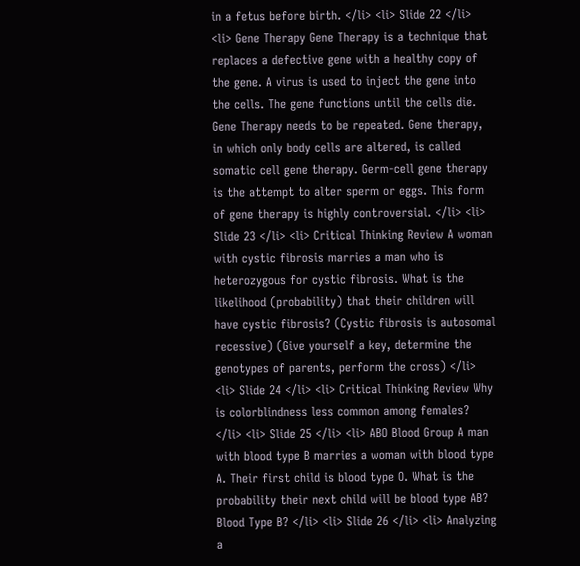in a fetus before birth. </li> <li> Slide 22 </li> <li> Gene Therapy Gene Therapy is a technique that replaces a defective gene with a healthy copy of the gene. A virus is used to inject the gene into the cells. The gene functions until the cells die. Gene Therapy needs to be repeated. Gene therapy, in which only body cells are altered, is called somatic cell gene therapy. Germ-cell gene therapy is the attempt to alter sperm or eggs. This form of gene therapy is highly controversial. </li> <li> Slide 23 </li> <li> Critical Thinking Review A woman with cystic fibrosis marries a man who is heterozygous for cystic fibrosis. What is the likelihood (probability) that their children will have cystic fibrosis? (Cystic fibrosis is autosomal recessive) (Give yourself a key, determine the genotypes of parents, perform the cross) </li> <li> Slide 24 </li> <li> Critical Thinking Review Why is colorblindness less common among females? </li> <li> Slide 25 </li> <li> ABO Blood Group A man with blood type B marries a woman with blood type A. Their first child is blood type O. What is the probability their next child will be blood type AB? Blood Type B? </li> <li> Slide 26 </li> <li> Analyzing a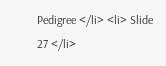Pedigree </li> <li> Slide 27 </li>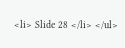<li> Slide 28 </li> </ul>